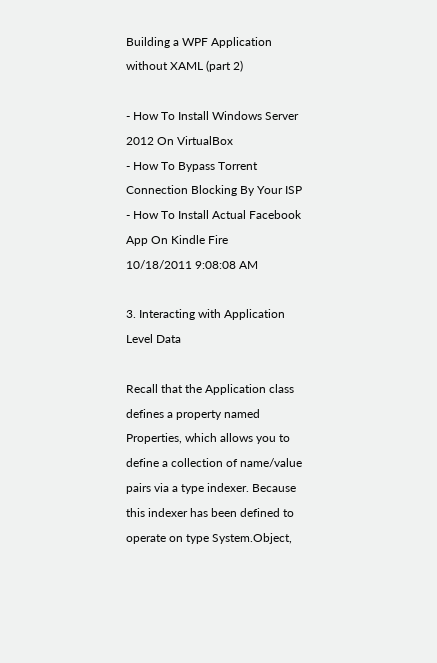Building a WPF Application without XAML (part 2)

- How To Install Windows Server 2012 On VirtualBox
- How To Bypass Torrent Connection Blocking By Your ISP
- How To Install Actual Facebook App On Kindle Fire
10/18/2011 9:08:08 AM

3. Interacting with Application Level Data

Recall that the Application class defines a property named Properties, which allows you to define a collection of name/value pairs via a type indexer. Because this indexer has been defined to operate on type System.Object,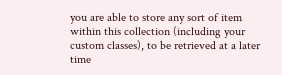you are able to store any sort of item within this collection (including your custom classes), to be retrieved at a later time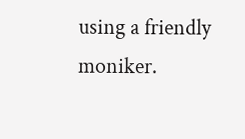using a friendly moniker.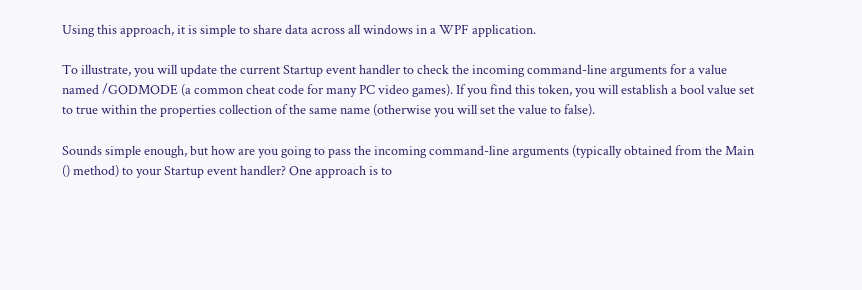Using this approach, it is simple to share data across all windows in a WPF application.

To illustrate, you will update the current Startup event handler to check the incoming command-line arguments for a value named /GODMODE (a common cheat code for many PC video games). If you find this token, you will establish a bool value set to true within the properties collection of the same name (otherwise you will set the value to false).

Sounds simple enough, but how are you going to pass the incoming command-line arguments (typically obtained from the Main () method) to your Startup event handler? One approach is to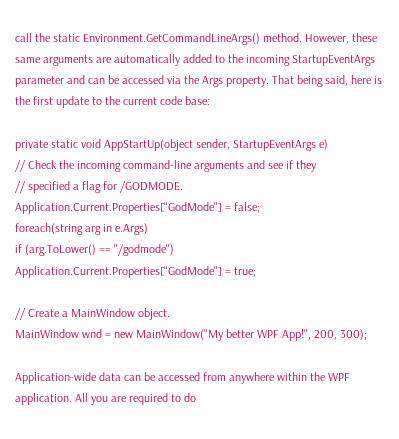call the static Environment.GetCommandLineArgs() method. However, these same arguments are automatically added to the incoming StartupEventArgs parameter and can be accessed via the Args property. That being said, here is the first update to the current code base:

private static void AppStartUp(object sender, StartupEventArgs e)
// Check the incoming command-line arguments and see if they
// specified a flag for /GODMODE.
Application.Current.Properties["GodMode"] = false;
foreach(string arg in e.Args)
if (arg.ToLower() == "/godmode")
Application.Current.Properties["GodMode"] = true;

// Create a MainWindow object.
MainWindow wnd = new MainWindow("My better WPF App!", 200, 300);

Application-wide data can be accessed from anywhere within the WPF application. All you are required to do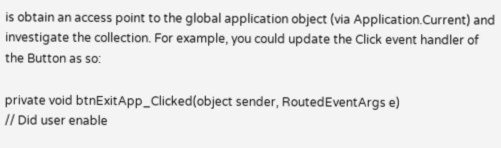is obtain an access point to the global application object (via Application.Current) and investigate the collection. For example, you could update the Click event handler of the Button as so:

private void btnExitApp_Clicked(object sender, RoutedEventArgs e)
// Did user enable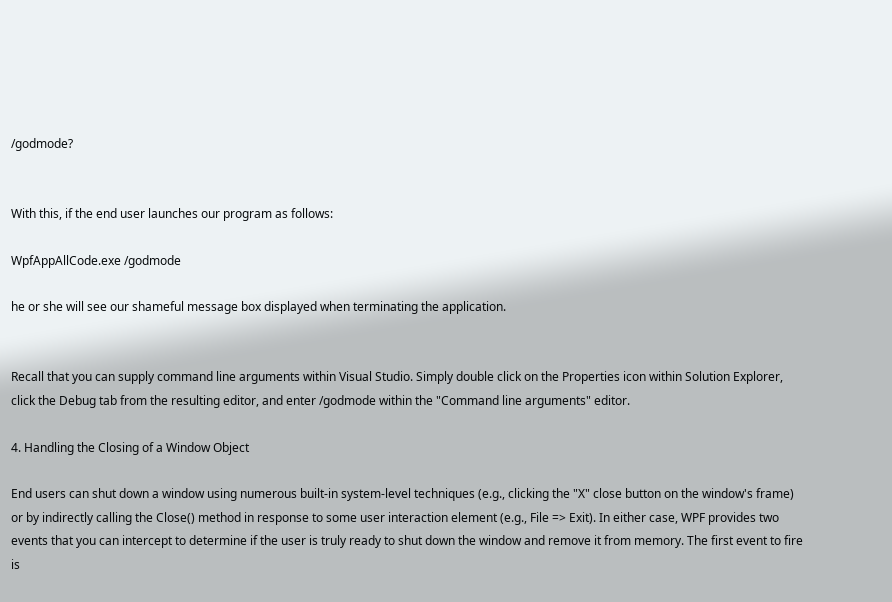/godmode?


With this, if the end user launches our program as follows:

WpfAppAllCode.exe /godmode

he or she will see our shameful message box displayed when terminating the application.


Recall that you can supply command line arguments within Visual Studio. Simply double click on the Properties icon within Solution Explorer, click the Debug tab from the resulting editor, and enter /godmode within the "Command line arguments" editor.

4. Handling the Closing of a Window Object

End users can shut down a window using numerous built-in system-level techniques (e.g., clicking the "X" close button on the window's frame) or by indirectly calling the Close() method in response to some user interaction element (e.g., File => Exit). In either case, WPF provides two events that you can intercept to determine if the user is truly ready to shut down the window and remove it from memory. The first event to fire is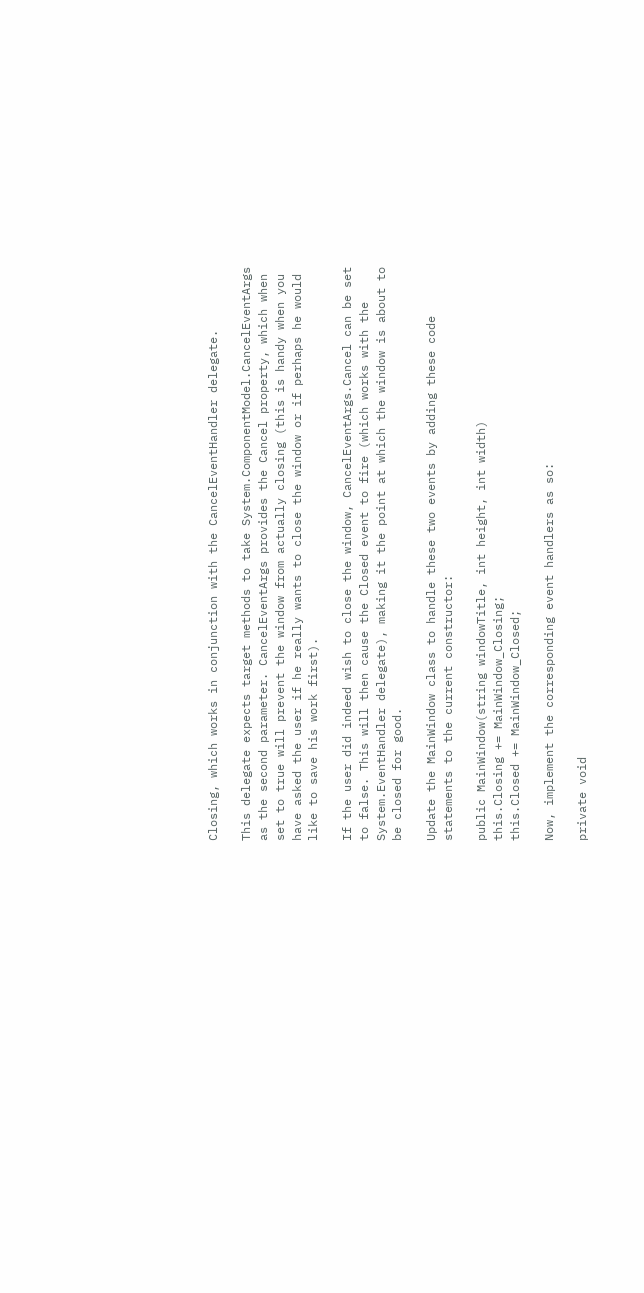Closing, which works in conjunction with the CancelEventHandler delegate.

This delegate expects target methods to take System.ComponentModel.CancelEventArgs as the second parameter. CancelEventArgs provides the Cancel property, which when set to true will prevent the window from actually closing (this is handy when you have asked the user if he really wants to close the window or if perhaps he would like to save his work first).

If the user did indeed wish to close the window, CancelEventArgs.Cancel can be set to false. This will then cause the Closed event to fire (which works with the System.EventHandler delegate), making it the point at which the window is about to be closed for good.

Update the MainWindow class to handle these two events by adding these code statements to the current constructor:

public MainWindow(string windowTitle, int height, int width)
this.Closing += MainWindow_Closing;
this.Closed += MainWindow_Closed;

Now, implement the corresponding event handlers as so:

private void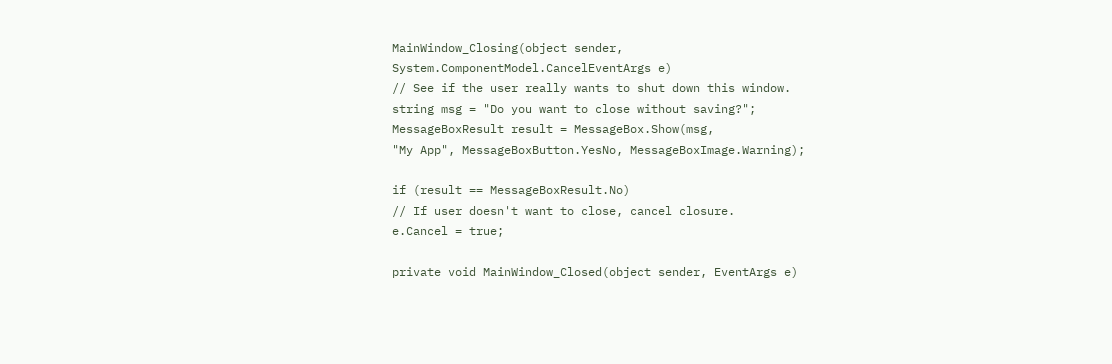MainWindow_Closing(object sender,
System.ComponentModel.CancelEventArgs e)
// See if the user really wants to shut down this window.
string msg = "Do you want to close without saving?";
MessageBoxResult result = MessageBox.Show(msg,
"My App", MessageBoxButton.YesNo, MessageBoxImage.Warning);

if (result == MessageBoxResult.No)
// If user doesn't want to close, cancel closure.
e.Cancel = true;

private void MainWindow_Closed(object sender, EventArgs e)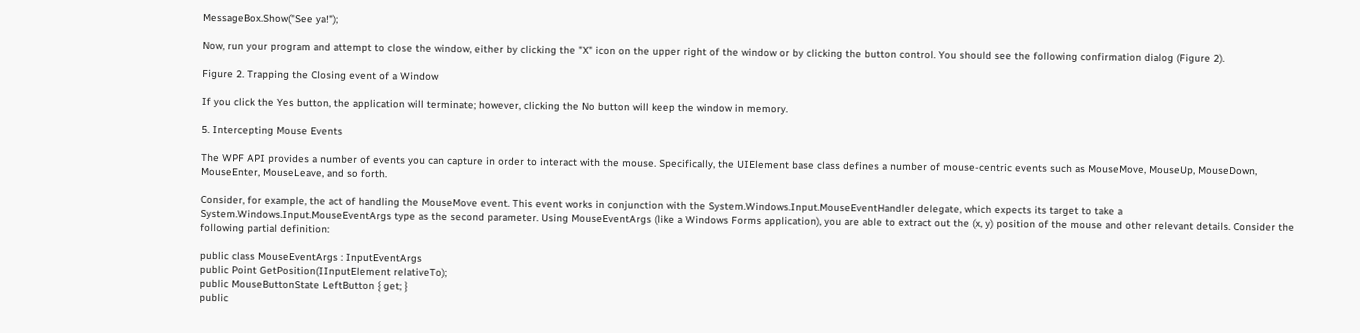MessageBox.Show("See ya!");

Now, run your program and attempt to close the window, either by clicking the "X" icon on the upper right of the window or by clicking the button control. You should see the following confirmation dialog (Figure 2).

Figure 2. Trapping the Closing event of a Window

If you click the Yes button, the application will terminate; however, clicking the No button will keep the window in memory.

5. Intercepting Mouse Events

The WPF API provides a number of events you can capture in order to interact with the mouse. Specifically, the UIElement base class defines a number of mouse-centric events such as MouseMove, MouseUp, MouseDown, MouseEnter, MouseLeave, and so forth.

Consider, for example, the act of handling the MouseMove event. This event works in conjunction with the System.Windows.Input.MouseEventHandler delegate, which expects its target to take a System.Windows.Input.MouseEventArgs type as the second parameter. Using MouseEventArgs (like a Windows Forms application), you are able to extract out the (x, y) position of the mouse and other relevant details. Consider the following partial definition:

public class MouseEventArgs : InputEventArgs
public Point GetPosition(IInputElement relativeTo);
public MouseButtonState LeftButton { get; }
public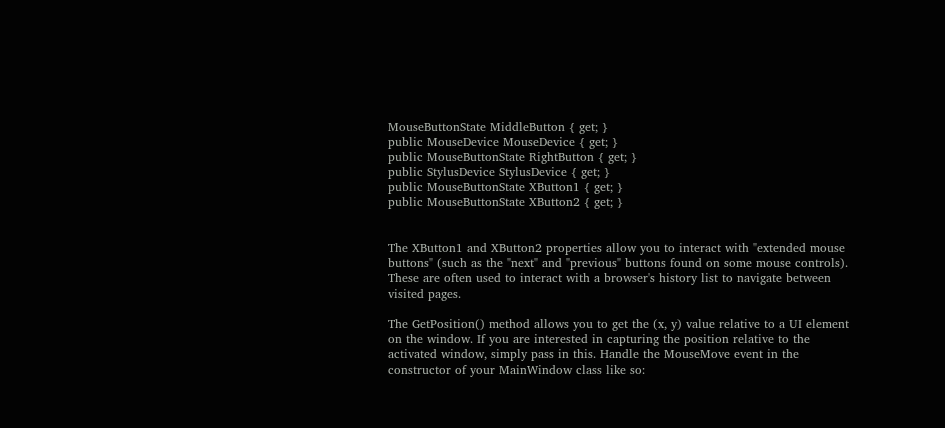MouseButtonState MiddleButton { get; }
public MouseDevice MouseDevice { get; }
public MouseButtonState RightButton { get; }
public StylusDevice StylusDevice { get; }
public MouseButtonState XButton1 { get; }
public MouseButtonState XButton2 { get; }


The XButton1 and XButton2 properties allow you to interact with "extended mouse buttons" (such as the "next" and "previous" buttons found on some mouse controls). These are often used to interact with a browser's history list to navigate between visited pages.

The GetPosition() method allows you to get the (x, y) value relative to a UI element on the window. If you are interested in capturing the position relative to the activated window, simply pass in this. Handle the MouseMove event in the constructor of your MainWindow class like so: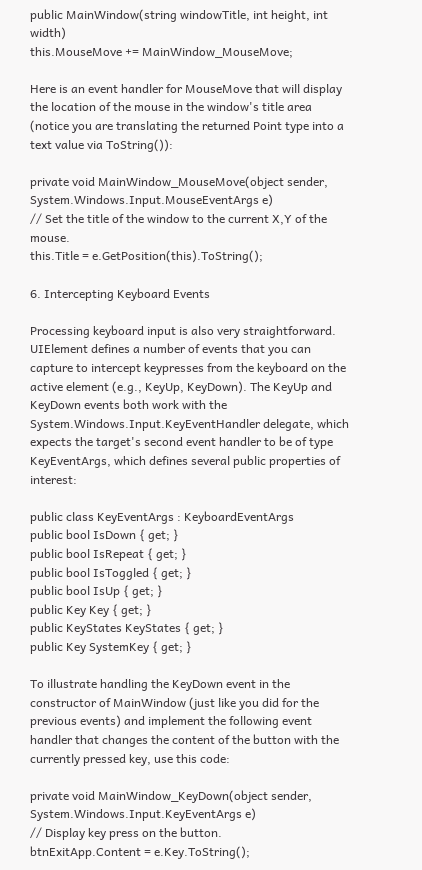public MainWindow(string windowTitle, int height, int width)
this.MouseMove += MainWindow_MouseMove;

Here is an event handler for MouseMove that will display the location of the mouse in the window's title area (notice you are translating the returned Point type into a text value via ToString()):

private void MainWindow_MouseMove(object sender,
System.Windows.Input.MouseEventArgs e)
// Set the title of the window to the current X,Y of the mouse.
this.Title = e.GetPosition(this).ToString();

6. Intercepting Keyboard Events

Processing keyboard input is also very straightforward. UIElement defines a number of events that you can capture to intercept keypresses from the keyboard on the active element (e.g., KeyUp, KeyDown). The KeyUp and KeyDown events both work with the System.Windows.Input.KeyEventHandler delegate, which expects the target's second event handler to be of type KeyEventArgs, which defines several public properties of interest:

public class KeyEventArgs : KeyboardEventArgs
public bool IsDown { get; }
public bool IsRepeat { get; }
public bool IsToggled { get; }
public bool IsUp { get; }
public Key Key { get; }
public KeyStates KeyStates { get; }
public Key SystemKey { get; }

To illustrate handling the KeyDown event in the constructor of MainWindow (just like you did for the previous events) and implement the following event handler that changes the content of the button with the currently pressed key, use this code:

private void MainWindow_KeyDown(object sender, System.Windows.Input.KeyEventArgs e)
// Display key press on the button.
btnExitApp.Content = e.Key.ToString();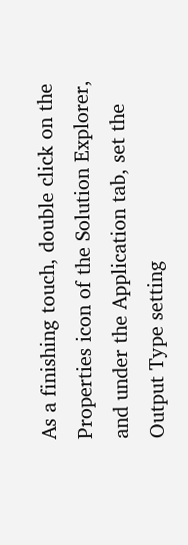As a finishing touch, double click on the Properties icon of the Solution Explorer, and under the Application tab, set the Output Type setting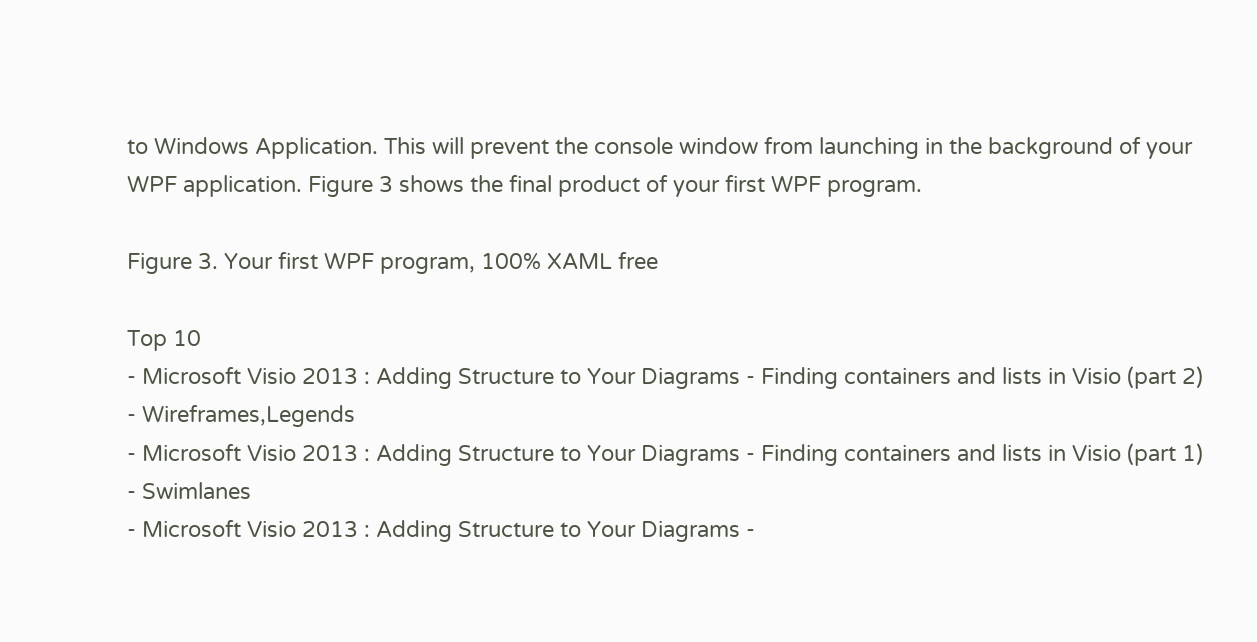to Windows Application. This will prevent the console window from launching in the background of your WPF application. Figure 3 shows the final product of your first WPF program.

Figure 3. Your first WPF program, 100% XAML free

Top 10
- Microsoft Visio 2013 : Adding Structure to Your Diagrams - Finding containers and lists in Visio (part 2) - Wireframes,Legends
- Microsoft Visio 2013 : Adding Structure to Your Diagrams - Finding containers and lists in Visio (part 1) - Swimlanes
- Microsoft Visio 2013 : Adding Structure to Your Diagrams -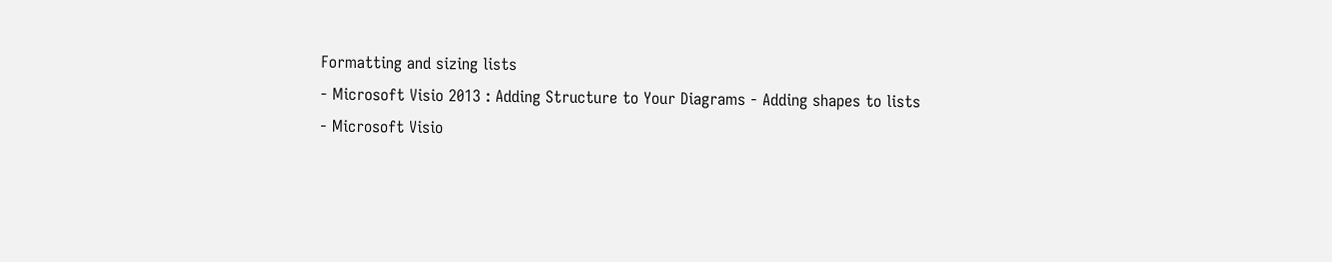Formatting and sizing lists
- Microsoft Visio 2013 : Adding Structure to Your Diagrams - Adding shapes to lists
- Microsoft Visio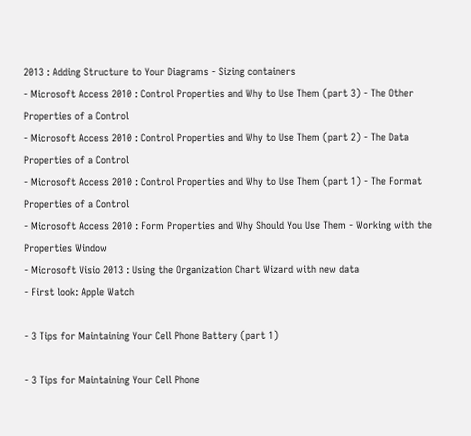2013 : Adding Structure to Your Diagrams - Sizing containers
- Microsoft Access 2010 : Control Properties and Why to Use Them (part 3) - The Other Properties of a Control
- Microsoft Access 2010 : Control Properties and Why to Use Them (part 2) - The Data Properties of a Control
- Microsoft Access 2010 : Control Properties and Why to Use Them (part 1) - The Format Properties of a Control
- Microsoft Access 2010 : Form Properties and Why Should You Use Them - Working with the Properties Window
- Microsoft Visio 2013 : Using the Organization Chart Wizard with new data
- First look: Apple Watch

- 3 Tips for Maintaining Your Cell Phone Battery (part 1)

- 3 Tips for Maintaining Your Cell Phone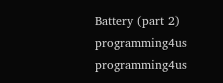Battery (part 2)
programming4us programming4us